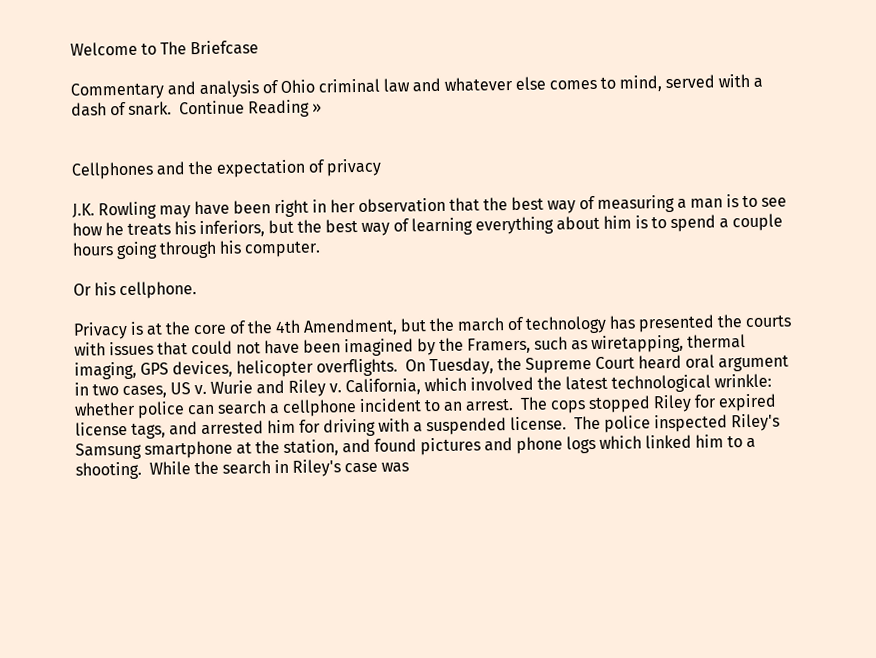Welcome to The Briefcase

Commentary and analysis of Ohio criminal law and whatever else comes to mind, served with a dash of snark.  Continue Reading »


Cellphones and the expectation of privacy

J.K. Rowling may have been right in her observation that the best way of measuring a man is to see how he treats his inferiors, but the best way of learning everything about him is to spend a couple hours going through his computer.

Or his cellphone.

Privacy is at the core of the 4th Amendment, but the march of technology has presented the courts with issues that could not have been imagined by the Framers, such as wiretapping, thermal imaging, GPS devices, helicopter overflights.  On Tuesday, the Supreme Court heard oral argument in two cases, US v. Wurie and Riley v. California, which involved the latest technological wrinkle:  whether police can search a cellphone incident to an arrest.  The cops stopped Riley for expired license tags, and arrested him for driving with a suspended license.  The police inspected Riley's Samsung smartphone at the station, and found pictures and phone logs which linked him to a shooting.  While the search in Riley's case was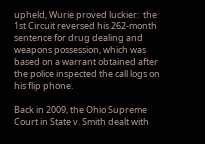upheld, Wurie proved luckier:  the 1st Circuit reversed his 262-month sentence for drug dealing and weapons possession, which was based on a warrant obtained after the police inspected the call logs on his flip phone.

Back in 2009, the Ohio Supreme Court in State v. Smith dealt with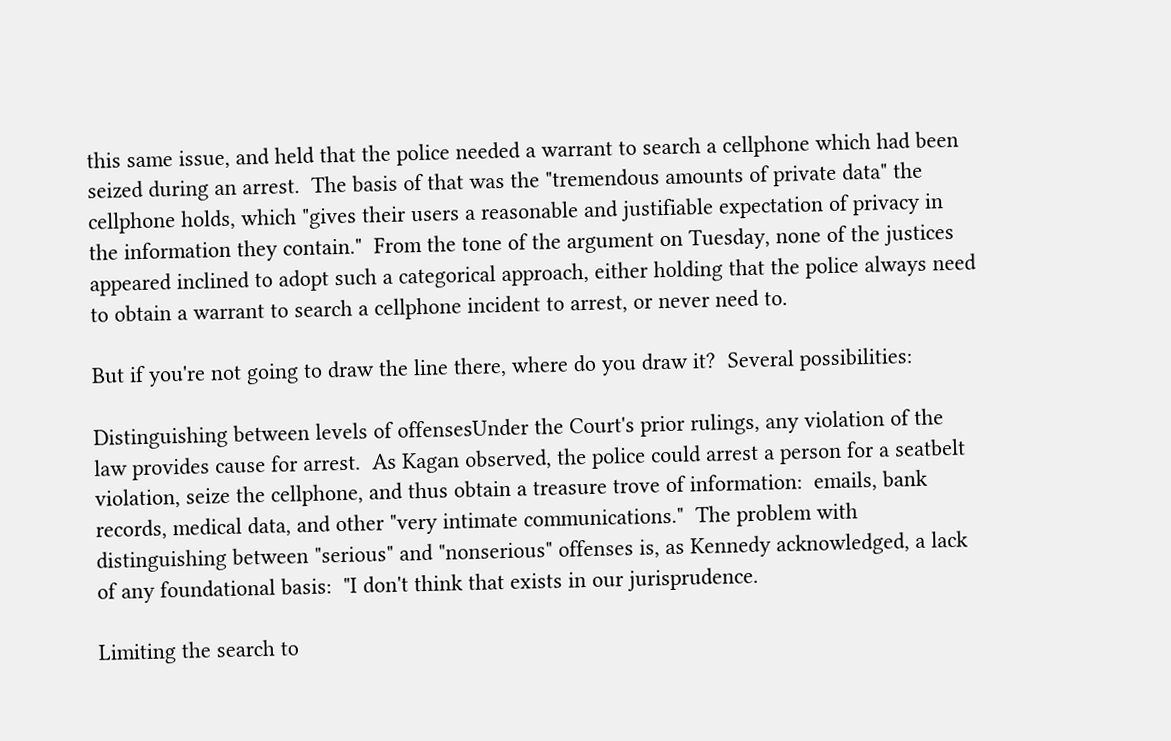this same issue, and held that the police needed a warrant to search a cellphone which had been seized during an arrest.  The basis of that was the "tremendous amounts of private data" the cellphone holds, which "gives their users a reasonable and justifiable expectation of privacy in the information they contain."  From the tone of the argument on Tuesday, none of the justices appeared inclined to adopt such a categorical approach, either holding that the police always need to obtain a warrant to search a cellphone incident to arrest, or never need to.

But if you're not going to draw the line there, where do you draw it?  Several possibilities:

Distinguishing between levels of offensesUnder the Court's prior rulings, any violation of the law provides cause for arrest.  As Kagan observed, the police could arrest a person for a seatbelt violation, seize the cellphone, and thus obtain a treasure trove of information:  emails, bank records, medical data, and other "very intimate communications."  The problem with distinguishing between "serious" and "nonserious" offenses is, as Kennedy acknowledged, a lack of any foundational basis:  "I don't think that exists in our jurisprudence.

Limiting the search to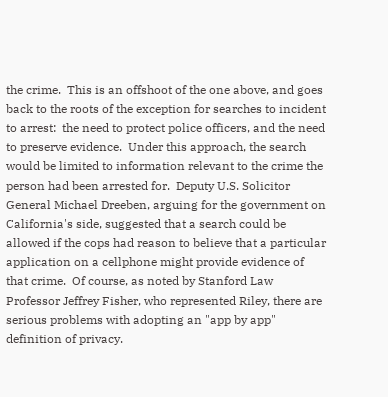the crime.  This is an offshoot of the one above, and goes back to the roots of the exception for searches to incident to arrest:  the need to protect police officers, and the need to preserve evidence.  Under this approach, the search would be limited to information relevant to the crime the person had been arrested for.  Deputy U.S. Solicitor General Michael Dreeben, arguing for the government on California's side, suggested that a search could be allowed if the cops had reason to believe that a particular application on a cellphone might provide evidence of that crime.  Of course, as noted by Stanford Law Professor Jeffrey Fisher, who represented Riley, there are serious problems with adopting an "app by app" definition of privacy.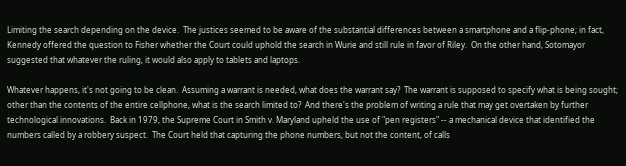Limiting the search depending on the device.  The justices seemed to be aware of the substantial differences between a smartphone and a flip-phone; in fact, Kennedy offered the question to Fisher whether the Court could uphold the search in Wurie and still rule in favor of Riley.  On the other hand, Sotomayor suggested that whatever the ruling, it would also apply to tablets and laptops.

Whatever happens, it's not going to be clean.  Assuming a warrant is needed, what does the warrant say?  The warrant is supposed to specify what is being sought; other than the contents of the entire cellphone, what is the search limited to?  And there's the problem of writing a rule that may get overtaken by further technological innovations.  Back in 1979, the Supreme Court in Smith v. Maryland upheld the use of "pen registers" -- a mechanical device that identified the numbers called by a robbery suspect.  The Court held that capturing the phone numbers, but not the content, of calls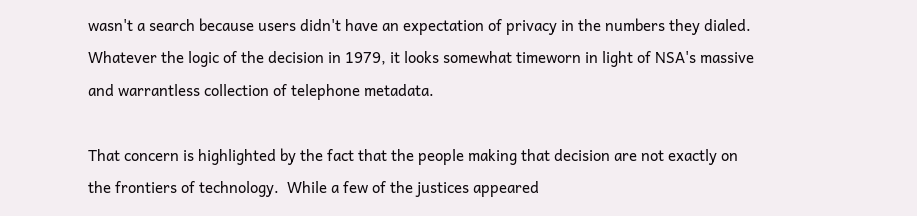wasn't a search because users didn't have an expectation of privacy in the numbers they dialed.  Whatever the logic of the decision in 1979, it looks somewhat timeworn in light of NSA's massive and warrantless collection of telephone metadata.

That concern is highlighted by the fact that the people making that decision are not exactly on the frontiers of technology.  While a few of the justices appeared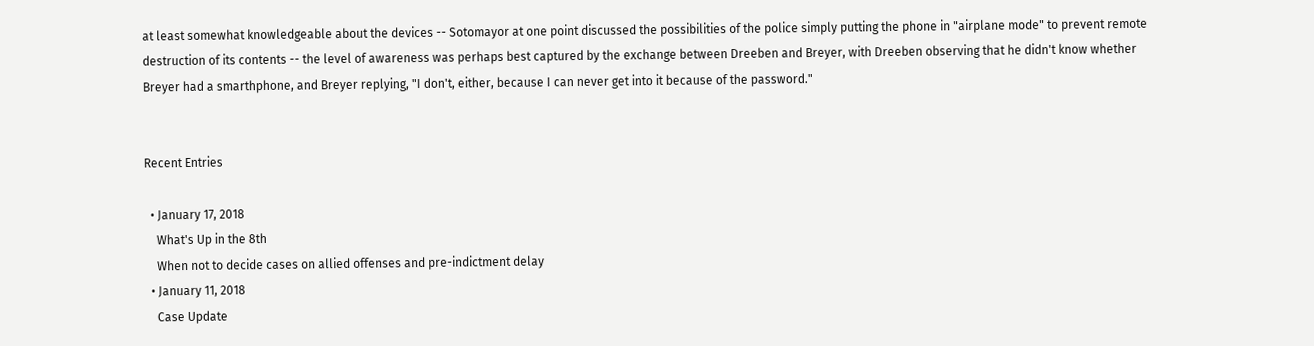at least somewhat knowledgeable about the devices -- Sotomayor at one point discussed the possibilities of the police simply putting the phone in "airplane mode" to prevent remote destruction of its contents -- the level of awareness was perhaps best captured by the exchange between Dreeben and Breyer, with Dreeben observing that he didn't know whether Breyer had a smarthphone, and Breyer replying, "I don't, either, because I can never get into it because of the password."


Recent Entries

  • January 17, 2018
    What's Up in the 8th
    When not to decide cases on allied offenses and pre-indictment delay
  • January 11, 2018
    Case Update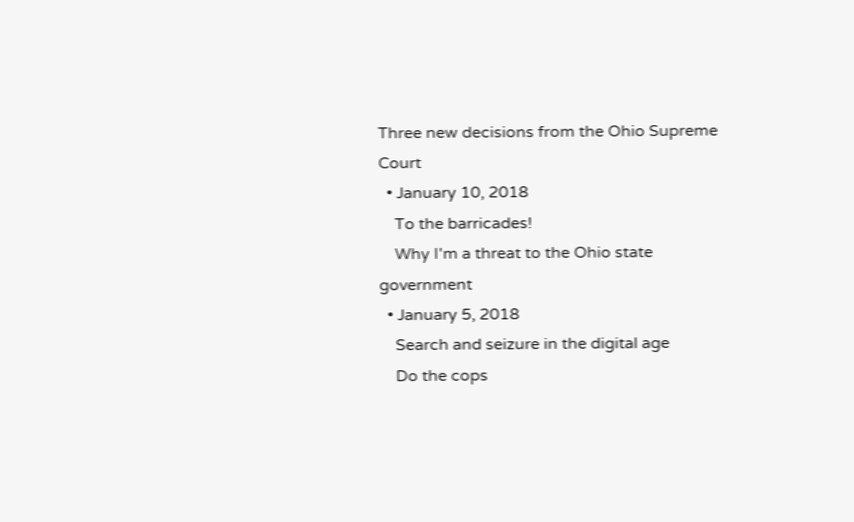Three new decisions from the Ohio Supreme Court
  • January 10, 2018
    To the barricades!
    Why I'm a threat to the Ohio state government
  • January 5, 2018
    Search and seizure in the digital age
    Do the cops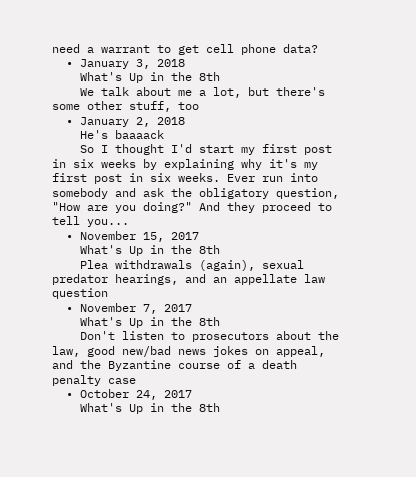need a warrant to get cell phone data?
  • January 3, 2018
    What's Up in the 8th
    We talk about me a lot, but there's some other stuff, too
  • January 2, 2018
    He's baaaack
    So I thought I'd start my first post in six weeks by explaining why it's my first post in six weeks. Ever run into somebody and ask the obligatory question, "How are you doing?" And they proceed to tell you...
  • November 15, 2017
    What's Up in the 8th
    Plea withdrawals (again), sexual predator hearings, and an appellate law question
  • November 7, 2017
    What's Up in the 8th
    Don't listen to prosecutors about the law, good new/bad news jokes on appeal, and the Byzantine course of a death penalty case
  • October 24, 2017
    What's Up in the 8th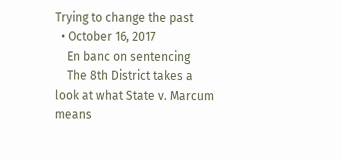Trying to change the past
  • October 16, 2017
    En banc on sentencing
    The 8th District takes a look at what State v. Marcum means